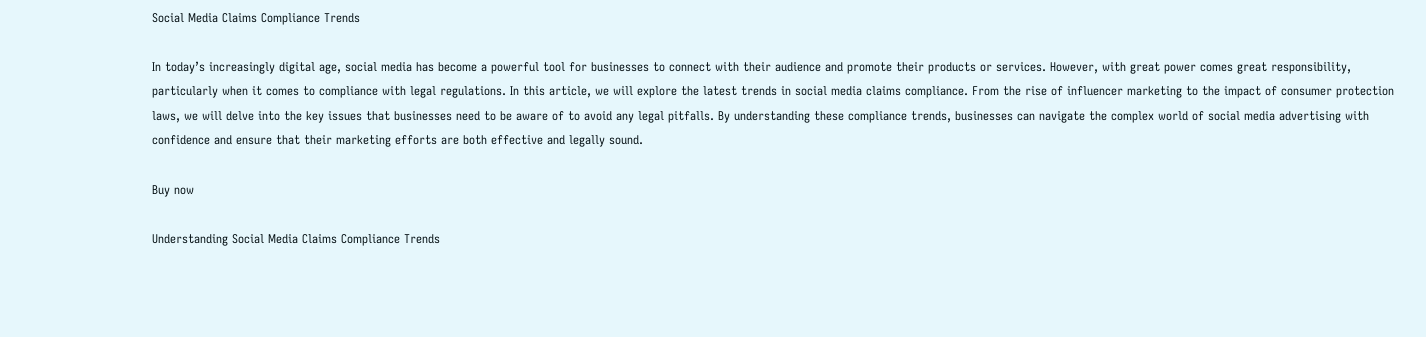Social Media Claims Compliance Trends

In today’s increasingly digital age, social media has become a powerful tool for businesses to connect with their audience and promote their products or services. However, with great power comes great responsibility, particularly when it comes to compliance with legal regulations. In this article, we will explore the latest trends in social media claims compliance. From the rise of influencer marketing to the impact of consumer protection laws, we will delve into the key issues that businesses need to be aware of to avoid any legal pitfalls. By understanding these compliance trends, businesses can navigate the complex world of social media advertising with confidence and ensure that their marketing efforts are both effective and legally sound.

Buy now

Understanding Social Media Claims Compliance Trends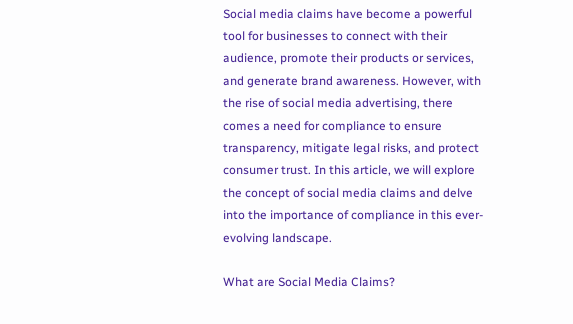Social media claims have become a powerful tool for businesses to connect with their audience, promote their products or services, and generate brand awareness. However, with the rise of social media advertising, there comes a need for compliance to ensure transparency, mitigate legal risks, and protect consumer trust. In this article, we will explore the concept of social media claims and delve into the importance of compliance in this ever-evolving landscape.

What are Social Media Claims?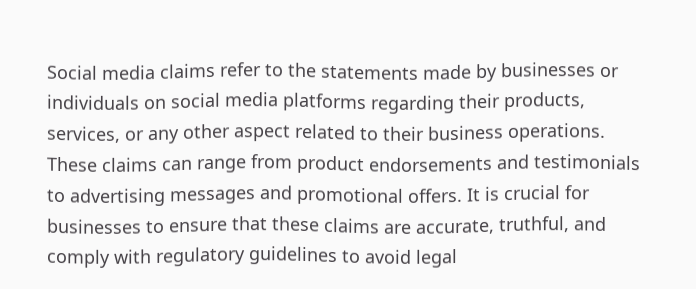Social media claims refer to the statements made by businesses or individuals on social media platforms regarding their products, services, or any other aspect related to their business operations. These claims can range from product endorsements and testimonials to advertising messages and promotional offers. It is crucial for businesses to ensure that these claims are accurate, truthful, and comply with regulatory guidelines to avoid legal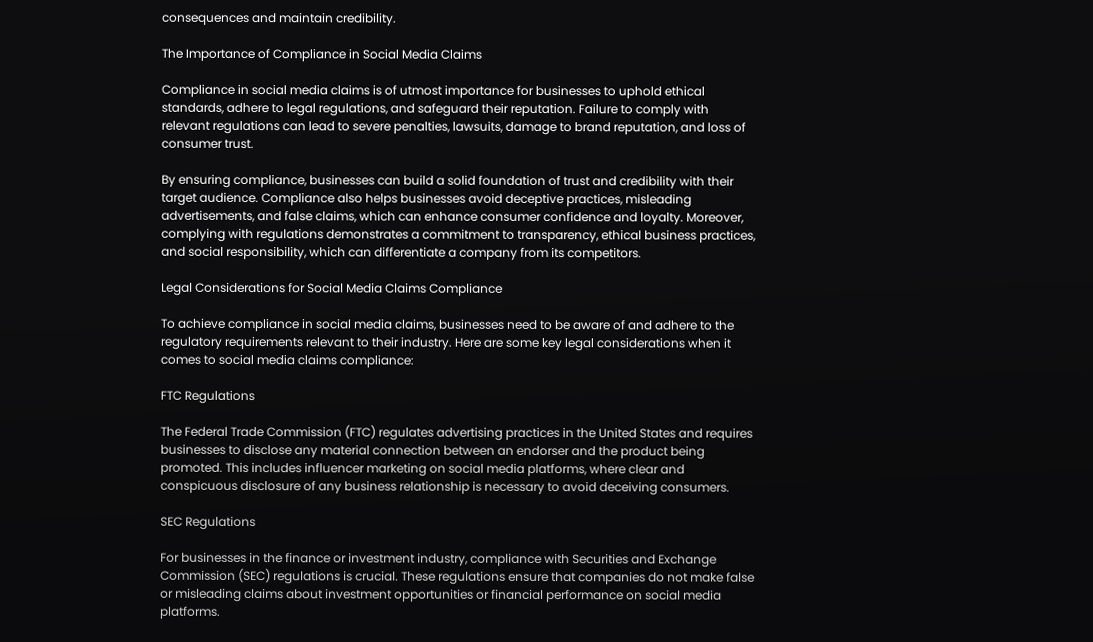consequences and maintain credibility.

The Importance of Compliance in Social Media Claims

Compliance in social media claims is of utmost importance for businesses to uphold ethical standards, adhere to legal regulations, and safeguard their reputation. Failure to comply with relevant regulations can lead to severe penalties, lawsuits, damage to brand reputation, and loss of consumer trust.

By ensuring compliance, businesses can build a solid foundation of trust and credibility with their target audience. Compliance also helps businesses avoid deceptive practices, misleading advertisements, and false claims, which can enhance consumer confidence and loyalty. Moreover, complying with regulations demonstrates a commitment to transparency, ethical business practices, and social responsibility, which can differentiate a company from its competitors.

Legal Considerations for Social Media Claims Compliance

To achieve compliance in social media claims, businesses need to be aware of and adhere to the regulatory requirements relevant to their industry. Here are some key legal considerations when it comes to social media claims compliance:

FTC Regulations

The Federal Trade Commission (FTC) regulates advertising practices in the United States and requires businesses to disclose any material connection between an endorser and the product being promoted. This includes influencer marketing on social media platforms, where clear and conspicuous disclosure of any business relationship is necessary to avoid deceiving consumers.

SEC Regulations

For businesses in the finance or investment industry, compliance with Securities and Exchange Commission (SEC) regulations is crucial. These regulations ensure that companies do not make false or misleading claims about investment opportunities or financial performance on social media platforms.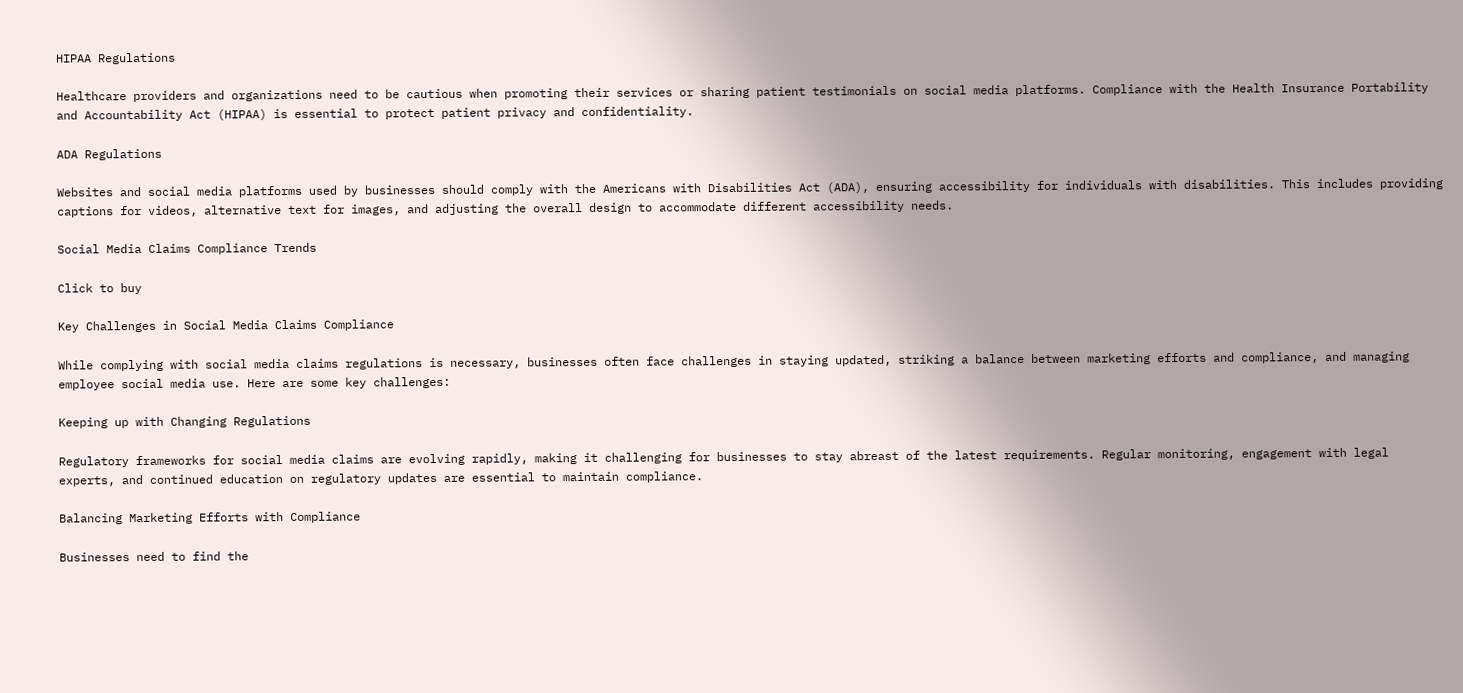HIPAA Regulations

Healthcare providers and organizations need to be cautious when promoting their services or sharing patient testimonials on social media platforms. Compliance with the Health Insurance Portability and Accountability Act (HIPAA) is essential to protect patient privacy and confidentiality.

ADA Regulations

Websites and social media platforms used by businesses should comply with the Americans with Disabilities Act (ADA), ensuring accessibility for individuals with disabilities. This includes providing captions for videos, alternative text for images, and adjusting the overall design to accommodate different accessibility needs.

Social Media Claims Compliance Trends

Click to buy

Key Challenges in Social Media Claims Compliance

While complying with social media claims regulations is necessary, businesses often face challenges in staying updated, striking a balance between marketing efforts and compliance, and managing employee social media use. Here are some key challenges:

Keeping up with Changing Regulations

Regulatory frameworks for social media claims are evolving rapidly, making it challenging for businesses to stay abreast of the latest requirements. Regular monitoring, engagement with legal experts, and continued education on regulatory updates are essential to maintain compliance.

Balancing Marketing Efforts with Compliance

Businesses need to find the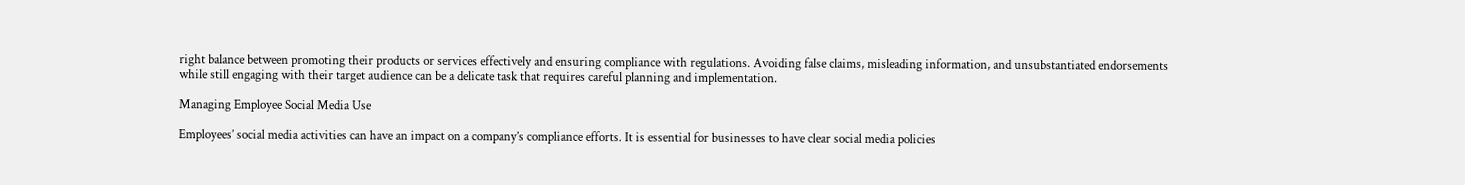right balance between promoting their products or services effectively and ensuring compliance with regulations. Avoiding false claims, misleading information, and unsubstantiated endorsements while still engaging with their target audience can be a delicate task that requires careful planning and implementation.

Managing Employee Social Media Use

Employees’ social media activities can have an impact on a company’s compliance efforts. It is essential for businesses to have clear social media policies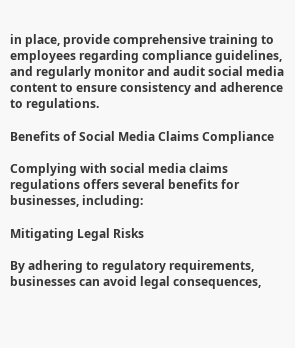in place, provide comprehensive training to employees regarding compliance guidelines, and regularly monitor and audit social media content to ensure consistency and adherence to regulations.

Benefits of Social Media Claims Compliance

Complying with social media claims regulations offers several benefits for businesses, including:

Mitigating Legal Risks

By adhering to regulatory requirements, businesses can avoid legal consequences,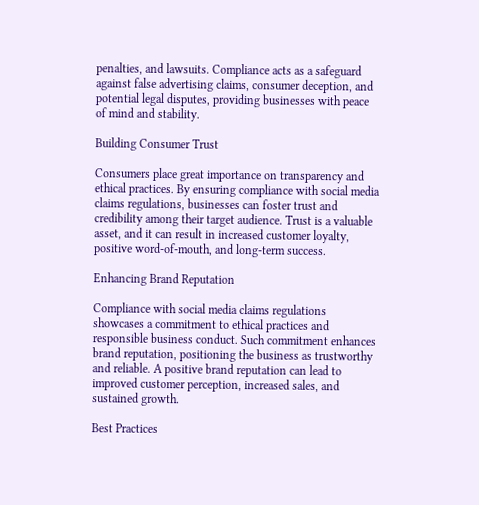penalties, and lawsuits. Compliance acts as a safeguard against false advertising claims, consumer deception, and potential legal disputes, providing businesses with peace of mind and stability.

Building Consumer Trust

Consumers place great importance on transparency and ethical practices. By ensuring compliance with social media claims regulations, businesses can foster trust and credibility among their target audience. Trust is a valuable asset, and it can result in increased customer loyalty, positive word-of-mouth, and long-term success.

Enhancing Brand Reputation

Compliance with social media claims regulations showcases a commitment to ethical practices and responsible business conduct. Such commitment enhances brand reputation, positioning the business as trustworthy and reliable. A positive brand reputation can lead to improved customer perception, increased sales, and sustained growth.

Best Practices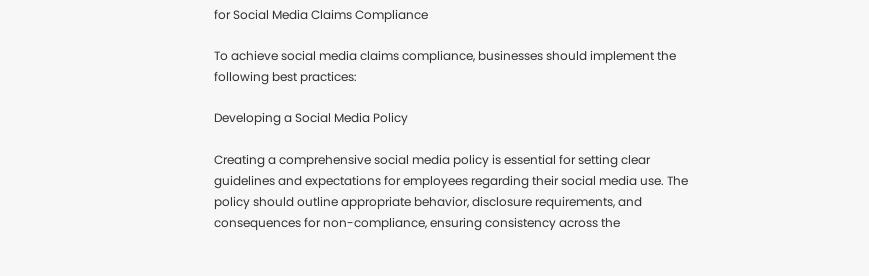for Social Media Claims Compliance

To achieve social media claims compliance, businesses should implement the following best practices:

Developing a Social Media Policy

Creating a comprehensive social media policy is essential for setting clear guidelines and expectations for employees regarding their social media use. The policy should outline appropriate behavior, disclosure requirements, and consequences for non-compliance, ensuring consistency across the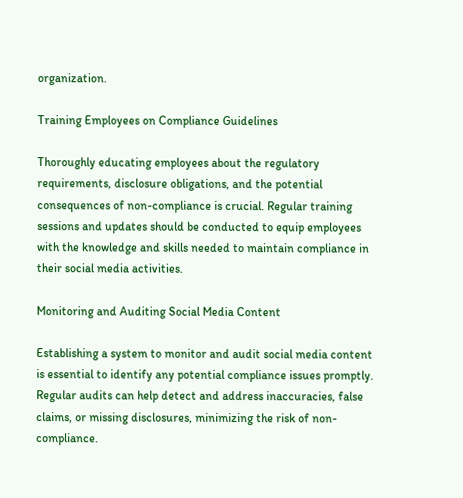organization.

Training Employees on Compliance Guidelines

Thoroughly educating employees about the regulatory requirements, disclosure obligations, and the potential consequences of non-compliance is crucial. Regular training sessions and updates should be conducted to equip employees with the knowledge and skills needed to maintain compliance in their social media activities.

Monitoring and Auditing Social Media Content

Establishing a system to monitor and audit social media content is essential to identify any potential compliance issues promptly. Regular audits can help detect and address inaccuracies, false claims, or missing disclosures, minimizing the risk of non-compliance.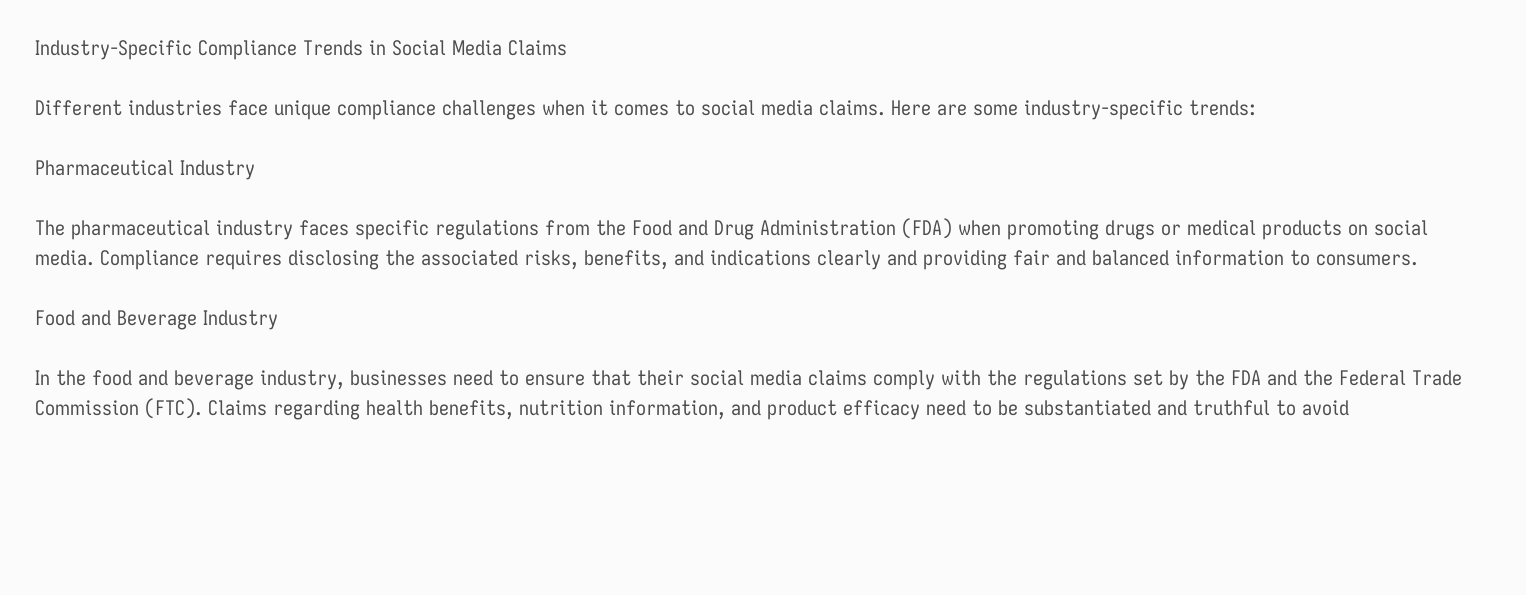Industry-Specific Compliance Trends in Social Media Claims

Different industries face unique compliance challenges when it comes to social media claims. Here are some industry-specific trends:

Pharmaceutical Industry

The pharmaceutical industry faces specific regulations from the Food and Drug Administration (FDA) when promoting drugs or medical products on social media. Compliance requires disclosing the associated risks, benefits, and indications clearly and providing fair and balanced information to consumers.

Food and Beverage Industry

In the food and beverage industry, businesses need to ensure that their social media claims comply with the regulations set by the FDA and the Federal Trade Commission (FTC). Claims regarding health benefits, nutrition information, and product efficacy need to be substantiated and truthful to avoid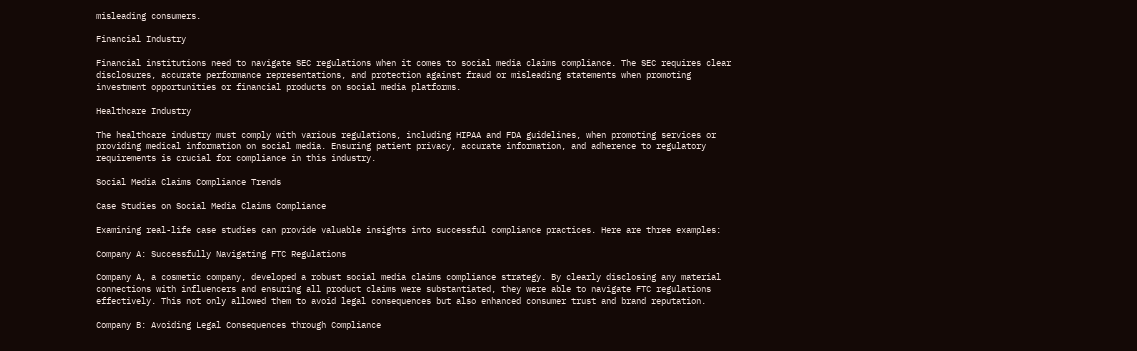misleading consumers.

Financial Industry

Financial institutions need to navigate SEC regulations when it comes to social media claims compliance. The SEC requires clear disclosures, accurate performance representations, and protection against fraud or misleading statements when promoting investment opportunities or financial products on social media platforms.

Healthcare Industry

The healthcare industry must comply with various regulations, including HIPAA and FDA guidelines, when promoting services or providing medical information on social media. Ensuring patient privacy, accurate information, and adherence to regulatory requirements is crucial for compliance in this industry.

Social Media Claims Compliance Trends

Case Studies on Social Media Claims Compliance

Examining real-life case studies can provide valuable insights into successful compliance practices. Here are three examples:

Company A: Successfully Navigating FTC Regulations

Company A, a cosmetic company, developed a robust social media claims compliance strategy. By clearly disclosing any material connections with influencers and ensuring all product claims were substantiated, they were able to navigate FTC regulations effectively. This not only allowed them to avoid legal consequences but also enhanced consumer trust and brand reputation.

Company B: Avoiding Legal Consequences through Compliance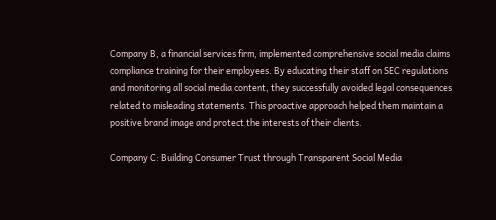Company B, a financial services firm, implemented comprehensive social media claims compliance training for their employees. By educating their staff on SEC regulations and monitoring all social media content, they successfully avoided legal consequences related to misleading statements. This proactive approach helped them maintain a positive brand image and protect the interests of their clients.

Company C: Building Consumer Trust through Transparent Social Media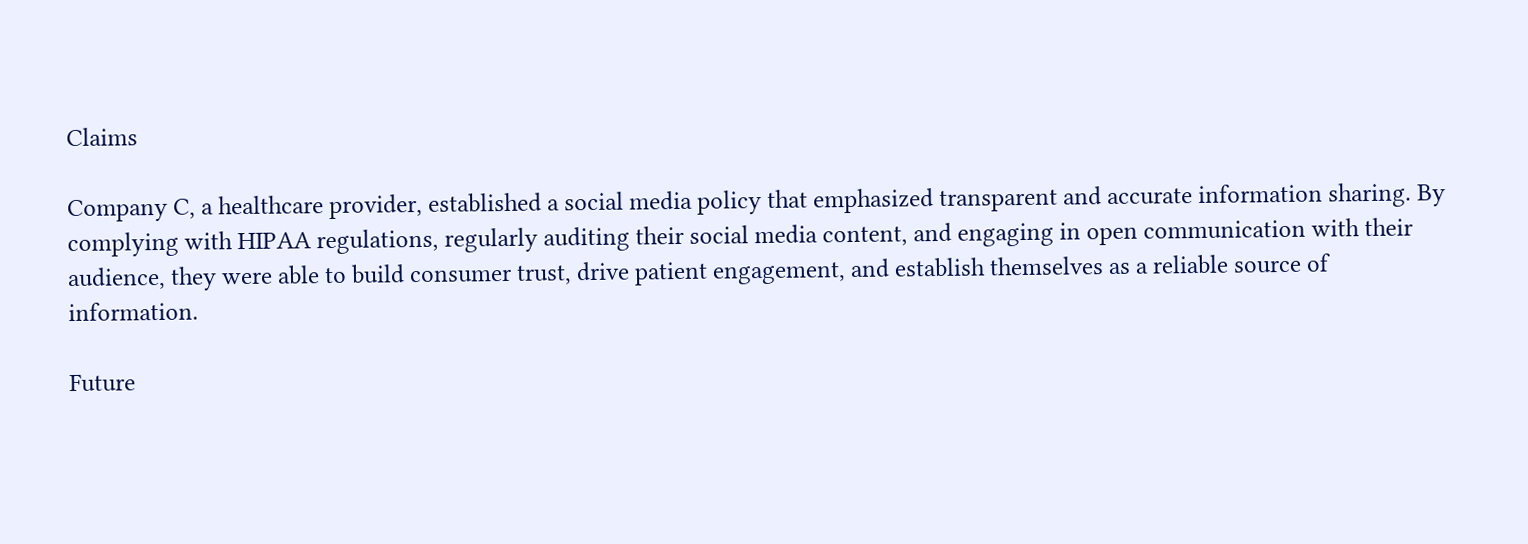Claims

Company C, a healthcare provider, established a social media policy that emphasized transparent and accurate information sharing. By complying with HIPAA regulations, regularly auditing their social media content, and engaging in open communication with their audience, they were able to build consumer trust, drive patient engagement, and establish themselves as a reliable source of information.

Future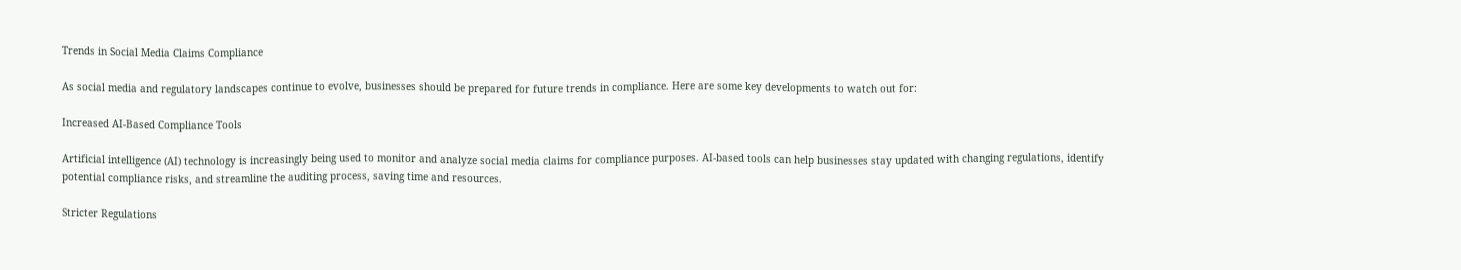Trends in Social Media Claims Compliance

As social media and regulatory landscapes continue to evolve, businesses should be prepared for future trends in compliance. Here are some key developments to watch out for:

Increased AI-Based Compliance Tools

Artificial intelligence (AI) technology is increasingly being used to monitor and analyze social media claims for compliance purposes. AI-based tools can help businesses stay updated with changing regulations, identify potential compliance risks, and streamline the auditing process, saving time and resources.

Stricter Regulations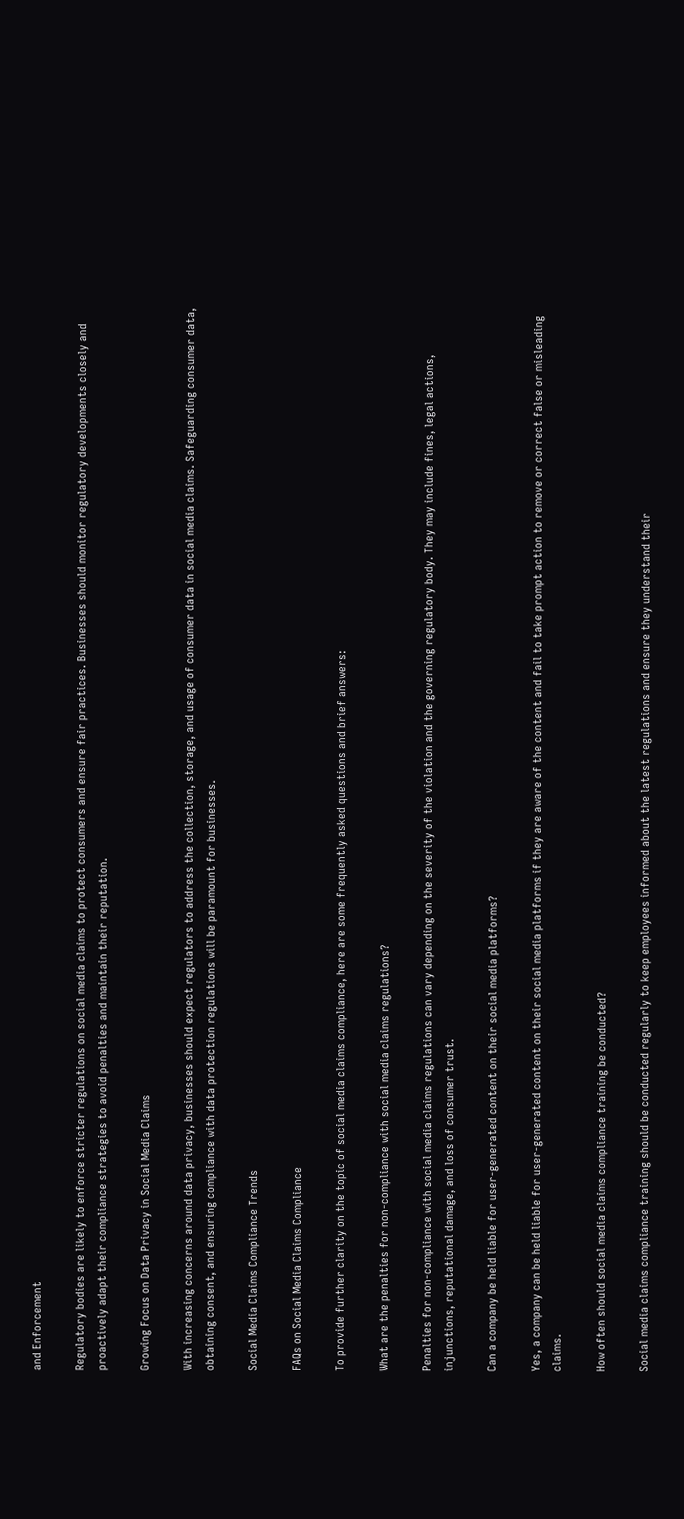and Enforcement

Regulatory bodies are likely to enforce stricter regulations on social media claims to protect consumers and ensure fair practices. Businesses should monitor regulatory developments closely and proactively adapt their compliance strategies to avoid penalties and maintain their reputation.

Growing Focus on Data Privacy in Social Media Claims

With increasing concerns around data privacy, businesses should expect regulators to address the collection, storage, and usage of consumer data in social media claims. Safeguarding consumer data, obtaining consent, and ensuring compliance with data protection regulations will be paramount for businesses.

Social Media Claims Compliance Trends

FAQs on Social Media Claims Compliance

To provide further clarity on the topic of social media claims compliance, here are some frequently asked questions and brief answers:

What are the penalties for non-compliance with social media claims regulations?

Penalties for non-compliance with social media claims regulations can vary depending on the severity of the violation and the governing regulatory body. They may include fines, legal actions, injunctions, reputational damage, and loss of consumer trust.

Can a company be held liable for user-generated content on their social media platforms?

Yes, a company can be held liable for user-generated content on their social media platforms if they are aware of the content and fail to take prompt action to remove or correct false or misleading claims.

How often should social media claims compliance training be conducted?

Social media claims compliance training should be conducted regularly to keep employees informed about the latest regulations and ensure they understand their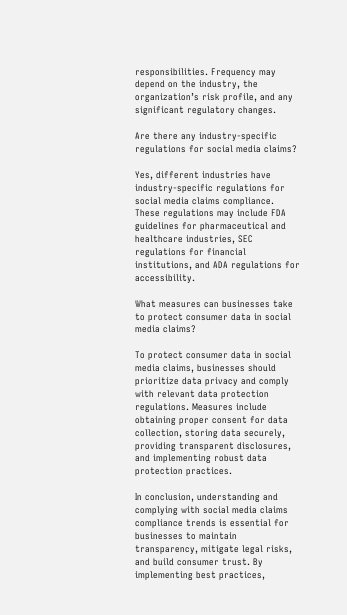responsibilities. Frequency may depend on the industry, the organization’s risk profile, and any significant regulatory changes.

Are there any industry-specific regulations for social media claims?

Yes, different industries have industry-specific regulations for social media claims compliance. These regulations may include FDA guidelines for pharmaceutical and healthcare industries, SEC regulations for financial institutions, and ADA regulations for accessibility.

What measures can businesses take to protect consumer data in social media claims?

To protect consumer data in social media claims, businesses should prioritize data privacy and comply with relevant data protection regulations. Measures include obtaining proper consent for data collection, storing data securely, providing transparent disclosures, and implementing robust data protection practices.

In conclusion, understanding and complying with social media claims compliance trends is essential for businesses to maintain transparency, mitigate legal risks, and build consumer trust. By implementing best practices,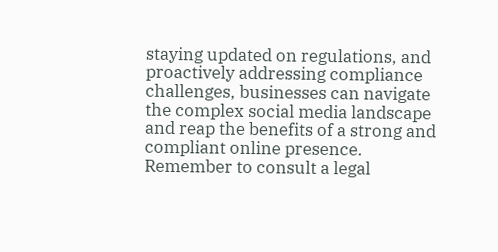staying updated on regulations, and proactively addressing compliance challenges, businesses can navigate the complex social media landscape and reap the benefits of a strong and compliant online presence. Remember to consult a legal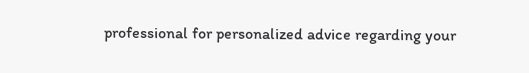professional for personalized advice regarding your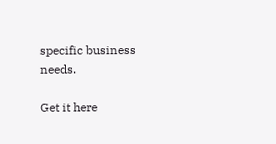specific business needs.

Get it here